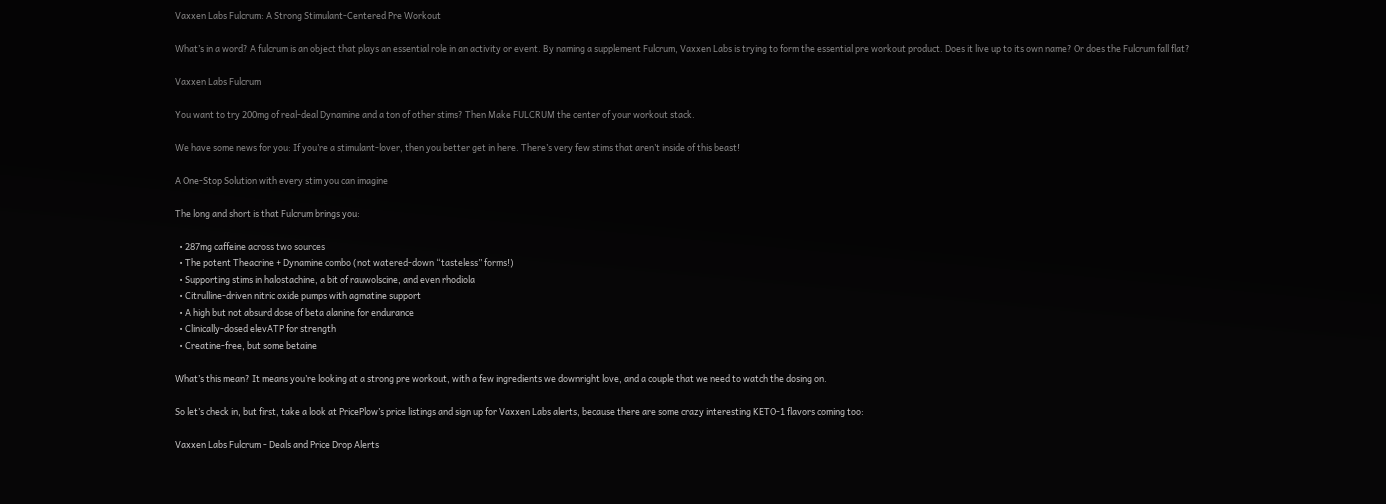Vaxxen Labs Fulcrum: A Strong Stimulant-Centered Pre Workout

What’s in a word? A fulcrum is an object that plays an essential role in an activity or event. By naming a supplement Fulcrum, Vaxxen Labs is trying to form the essential pre workout product. Does it live up to its own name? Or does the Fulcrum fall flat?

Vaxxen Labs Fulcrum

You want to try 200mg of real-deal Dynamine and a ton of other stims? Then Make FULCRUM the center of your workout stack.

We have some news for you: If you’re a stimulant-lover, then you better get in here. There’s very few stims that aren’t inside of this beast!

A One-Stop Solution with every stim you can imagine

The long and short is that Fulcrum brings you:

  • 287mg caffeine across two sources
  • The potent Theacrine + Dynamine combo (not watered-down “tasteless” forms!)
  • Supporting stims in halostachine, a bit of rauwolscine, and even rhodiola
  • Citrulline-driven nitric oxide pumps with agmatine support
  • A high but not absurd dose of beta alanine for endurance
  • Clinically-dosed elevATP for strength
  • Creatine-free, but some betaine

What’s this mean? It means you’re looking at a strong pre workout, with a few ingredients we downright love, and a couple that we need to watch the dosing on.

So let’s check in, but first, take a look at PricePlow’s price listings and sign up for Vaxxen Labs alerts, because there are some crazy interesting KETO-1 flavors coming too:

Vaxxen Labs Fulcrum - Deals and Price Drop Alerts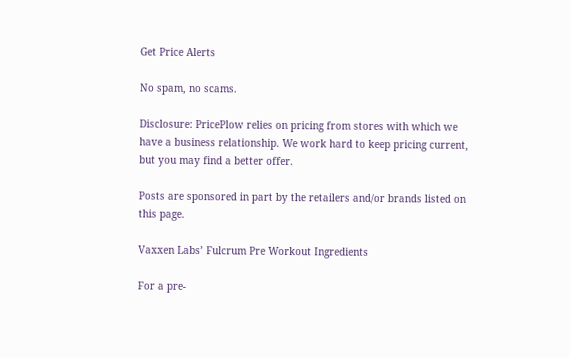Get Price Alerts

No spam, no scams.

Disclosure: PricePlow relies on pricing from stores with which we have a business relationship. We work hard to keep pricing current, but you may find a better offer.

Posts are sponsored in part by the retailers and/or brands listed on this page.

Vaxxen Labs’ Fulcrum Pre Workout Ingredients

For a pre-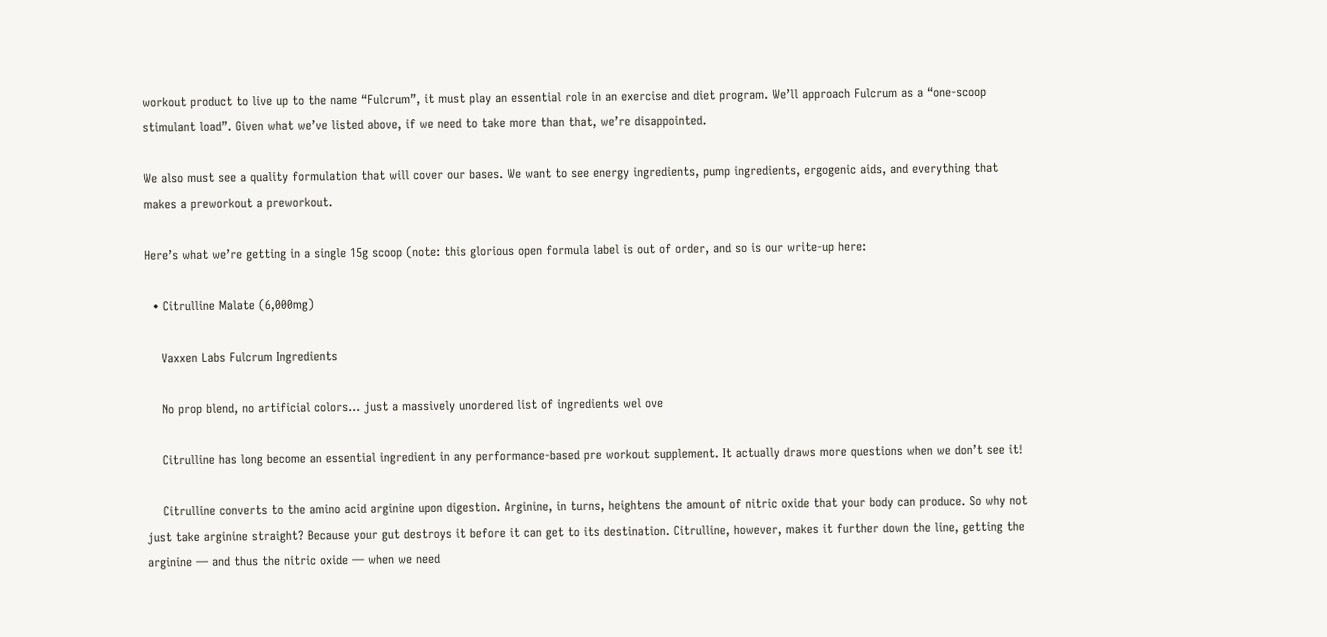workout product to live up to the name “Fulcrum”, it must play an essential role in an exercise and diet program. We’ll approach Fulcrum as a “one-scoop stimulant load”. Given what we’ve listed above, if we need to take more than that, we’re disappointed.

We also must see a quality formulation that will cover our bases. We want to see energy ingredients, pump ingredients, ergogenic aids, and everything that makes a preworkout a preworkout.

Here’s what we’re getting in a single 15g scoop (note: this glorious open formula label is out of order, and so is our write-up here:

  • Citrulline Malate (6,000mg)

    Vaxxen Labs Fulcrum Ingredients

    No prop blend, no artificial colors… just a massively unordered list of ingredients wel ove

    Citrulline has long become an essential ingredient in any performance-based pre workout supplement. It actually draws more questions when we don’t see it!

    Citrulline converts to the amino acid arginine upon digestion. Arginine, in turns, heightens the amount of nitric oxide that your body can produce. So why not just take arginine straight? Because your gut destroys it before it can get to its destination. Citrulline, however, makes it further down the line, getting the arginine — and thus the nitric oxide — when we need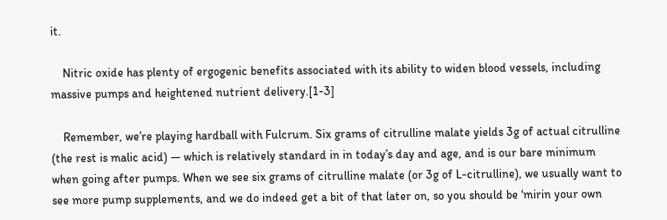it.

    Nitric oxide has plenty of ergogenic benefits associated with its ability to widen blood vessels, including massive pumps and heightened nutrient delivery.[1-3]

    Remember, we’re playing hardball with Fulcrum. Six grams of citrulline malate yields 3g of actual citrulline (the rest is malic acid) — which is relatively standard in in today’s day and age, and is our bare minimum when going after pumps. When we see six grams of citrulline malate (or 3g of L-citrulline), we usually want to see more pump supplements, and we do indeed get a bit of that later on, so you should be ‘mirin your own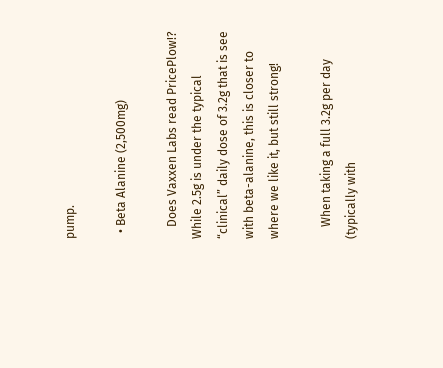pump.

  • Beta Alanine (2,500mg)

    Does Vaxxen Labs read PricePlow!? While 2.5g is under the typical “clinical” daily dose of 3.2g that is see with beta-alanine, this is closer to where we like it, but still strong!

    When taking a full 3.2g per day (typically with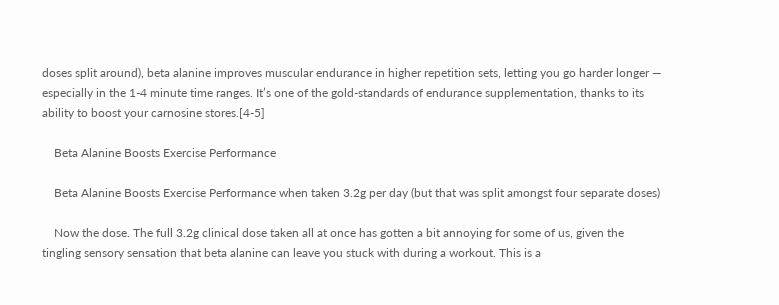doses split around), beta alanine improves muscular endurance in higher repetition sets, letting you go harder longer — especially in the 1-4 minute time ranges. It’s one of the gold-standards of endurance supplementation, thanks to its ability to boost your carnosine stores.[4-5]

    Beta Alanine Boosts Exercise Performance

    Beta Alanine Boosts Exercise Performance when taken 3.2g per day (but that was split amongst four separate doses)

    Now the dose. The full 3.2g clinical dose taken all at once has gotten a bit annoying for some of us, given the tingling sensory sensation that beta alanine can leave you stuck with during a workout. This is a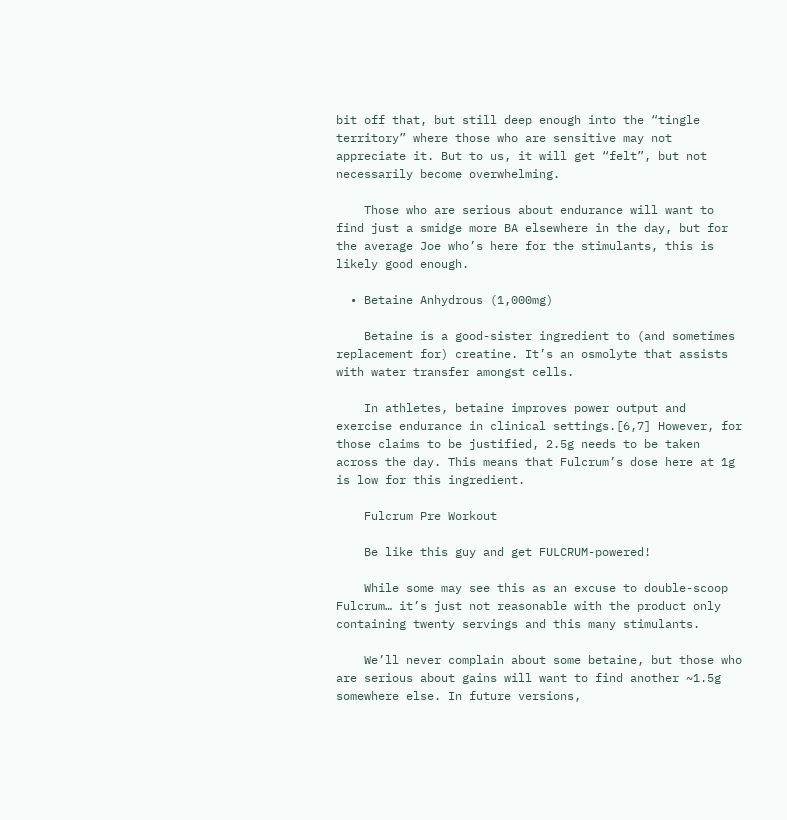bit off that, but still deep enough into the “tingle territory” where those who are sensitive may not appreciate it. But to us, it will get “felt”, but not necessarily become overwhelming.

    Those who are serious about endurance will want to find just a smidge more BA elsewhere in the day, but for the average Joe who’s here for the stimulants, this is likely good enough.

  • Betaine Anhydrous (1,000mg)

    Betaine is a good-sister ingredient to (and sometimes replacement for) creatine. It’s an osmolyte that assists with water transfer amongst cells.

    In athletes, betaine improves power output and exercise endurance in clinical settings.[6,7] However, for those claims to be justified, 2.5g needs to be taken across the day. This means that Fulcrum’s dose here at 1g is low for this ingredient.

    Fulcrum Pre Workout

    Be like this guy and get FULCRUM-powered!

    While some may see this as an excuse to double-scoop Fulcrum… it’s just not reasonable with the product only containing twenty servings and this many stimulants.

    We’ll never complain about some betaine, but those who are serious about gains will want to find another ~1.5g somewhere else. In future versions,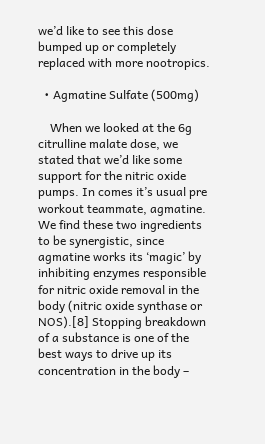we’d like to see this dose bumped up or completely replaced with more nootropics.

  • Agmatine Sulfate (500mg)

    When we looked at the 6g citrulline malate dose, we stated that we’d like some support for the nitric oxide pumps. In comes it’s usual pre workout teammate, agmatine. We find these two ingredients to be synergistic, since agmatine works its ‘magic’ by inhibiting enzymes responsible for nitric oxide removal in the body (nitric oxide synthase or NOS).[8] Stopping breakdown of a substance is one of the best ways to drive up its concentration in the body –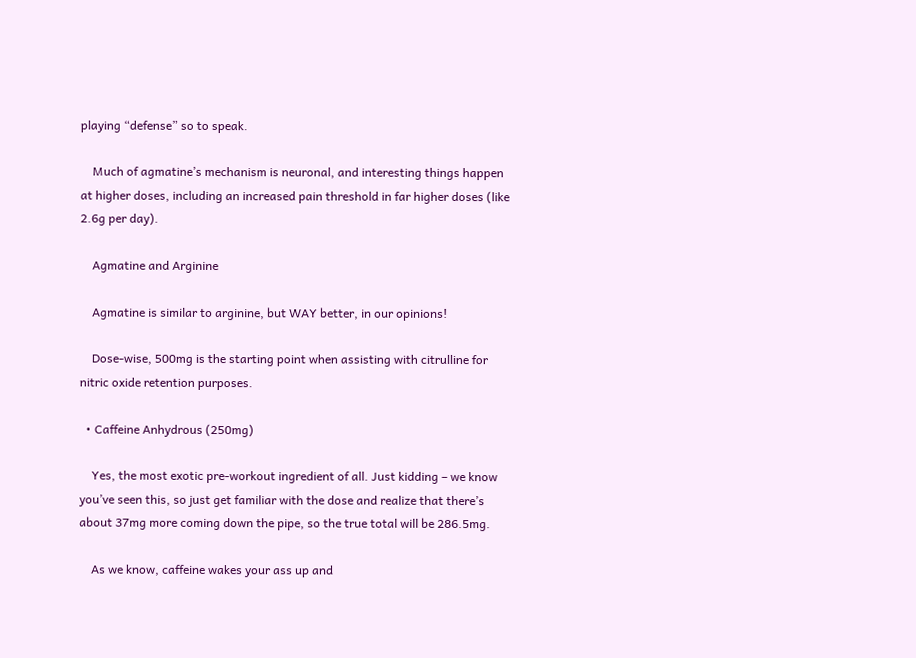playing “defense” so to speak.

    Much of agmatine’s mechanism is neuronal, and interesting things happen at higher doses, including an increased pain threshold in far higher doses (like 2.6g per day).

    Agmatine and Arginine

    Agmatine is similar to arginine, but WAY better, in our opinions!

    Dose-wise, 500mg is the starting point when assisting with citrulline for nitric oxide retention purposes.

  • Caffeine Anhydrous (250mg)

    Yes, the most exotic pre-workout ingredient of all. Just kidding – we know you’ve seen this, so just get familiar with the dose and realize that there’s about 37mg more coming down the pipe, so the true total will be 286.5mg.

    As we know, caffeine wakes your ass up and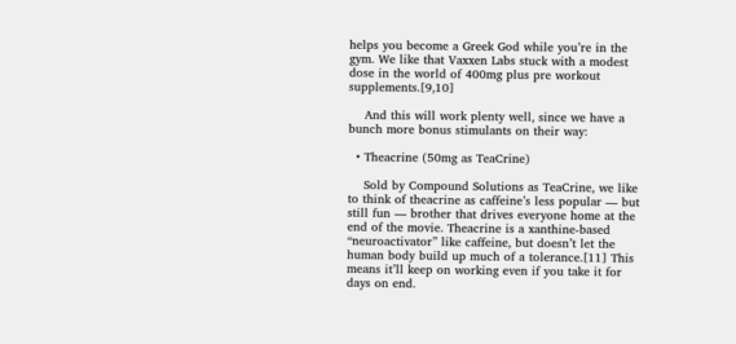helps you become a Greek God while you’re in the gym. We like that Vaxxen Labs stuck with a modest dose in the world of 400mg plus pre workout supplements.[9,10]

    And this will work plenty well, since we have a bunch more bonus stimulants on their way:

  • Theacrine (50mg as TeaCrine)

    Sold by Compound Solutions as TeaCrine, we like to think of theacrine as caffeine’s less popular — but still fun — brother that drives everyone home at the end of the movie. Theacrine is a xanthine-based “neuroactivator” like caffeine, but doesn’t let the human body build up much of a tolerance.[11] This means it’ll keep on working even if you take it for days on end.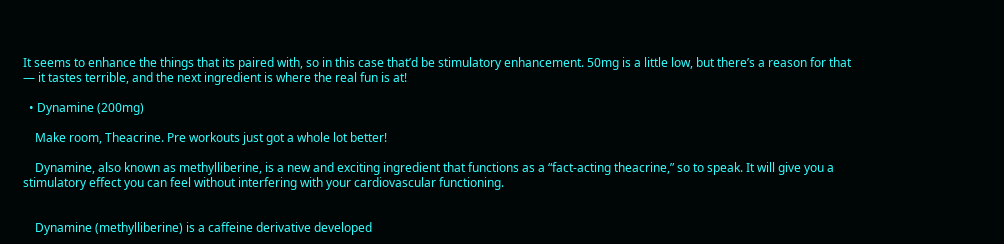It seems to enhance the things that its paired with, so in this case that’d be stimulatory enhancement. 50mg is a little low, but there’s a reason for that — it tastes terrible, and the next ingredient is where the real fun is at!

  • Dynamine (200mg)

    Make room, Theacrine. Pre workouts just got a whole lot better!

    Dynamine, also known as methylliberine, is a new and exciting ingredient that functions as a “fact-acting theacrine,” so to speak. It will give you a stimulatory effect you can feel without interfering with your cardiovascular functioning.


    Dynamine (methylliberine) is a caffeine derivative developed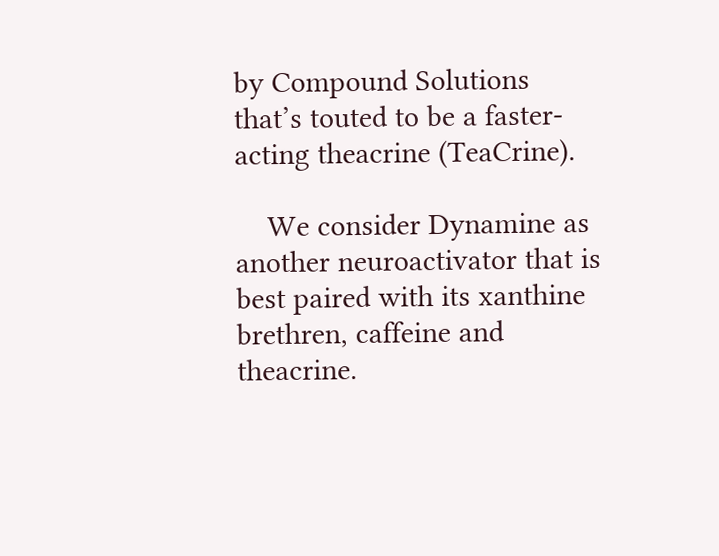by Compound Solutions that’s touted to be a faster-acting theacrine (TeaCrine).

    We consider Dynamine as another neuroactivator that is best paired with its xanthine brethren, caffeine and theacrine.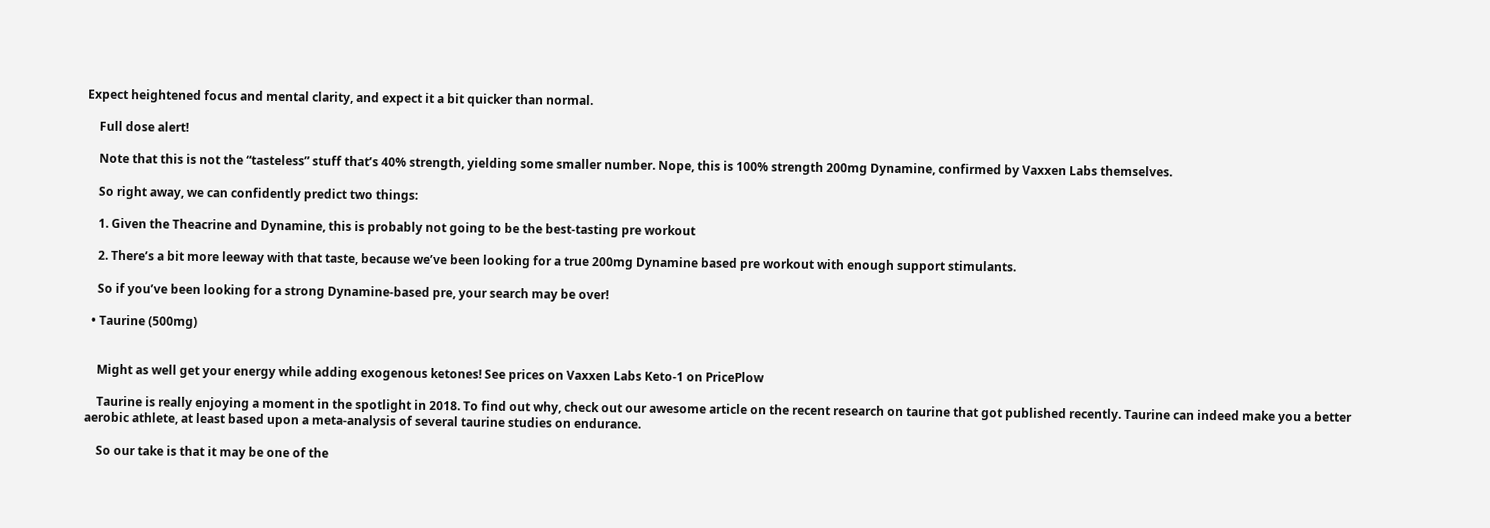Expect heightened focus and mental clarity, and expect it a bit quicker than normal.

    Full dose alert!

    Note that this is not the “tasteless” stuff that’s 40% strength, yielding some smaller number. Nope, this is 100% strength 200mg Dynamine, confirmed by Vaxxen Labs themselves.

    So right away, we can confidently predict two things:

    1. Given the Theacrine and Dynamine, this is probably not going to be the best-tasting pre workout

    2. There’s a bit more leeway with that taste, because we’ve been looking for a true 200mg Dynamine based pre workout with enough support stimulants.

    So if you’ve been looking for a strong Dynamine-based pre, your search may be over!

  • Taurine (500mg)


    Might as well get your energy while adding exogenous ketones! See prices on Vaxxen Labs Keto-1 on PricePlow

    Taurine is really enjoying a moment in the spotlight in 2018. To find out why, check out our awesome article on the recent research on taurine that got published recently. Taurine can indeed make you a better aerobic athlete, at least based upon a meta-analysis of several taurine studies on endurance.

    So our take is that it may be one of the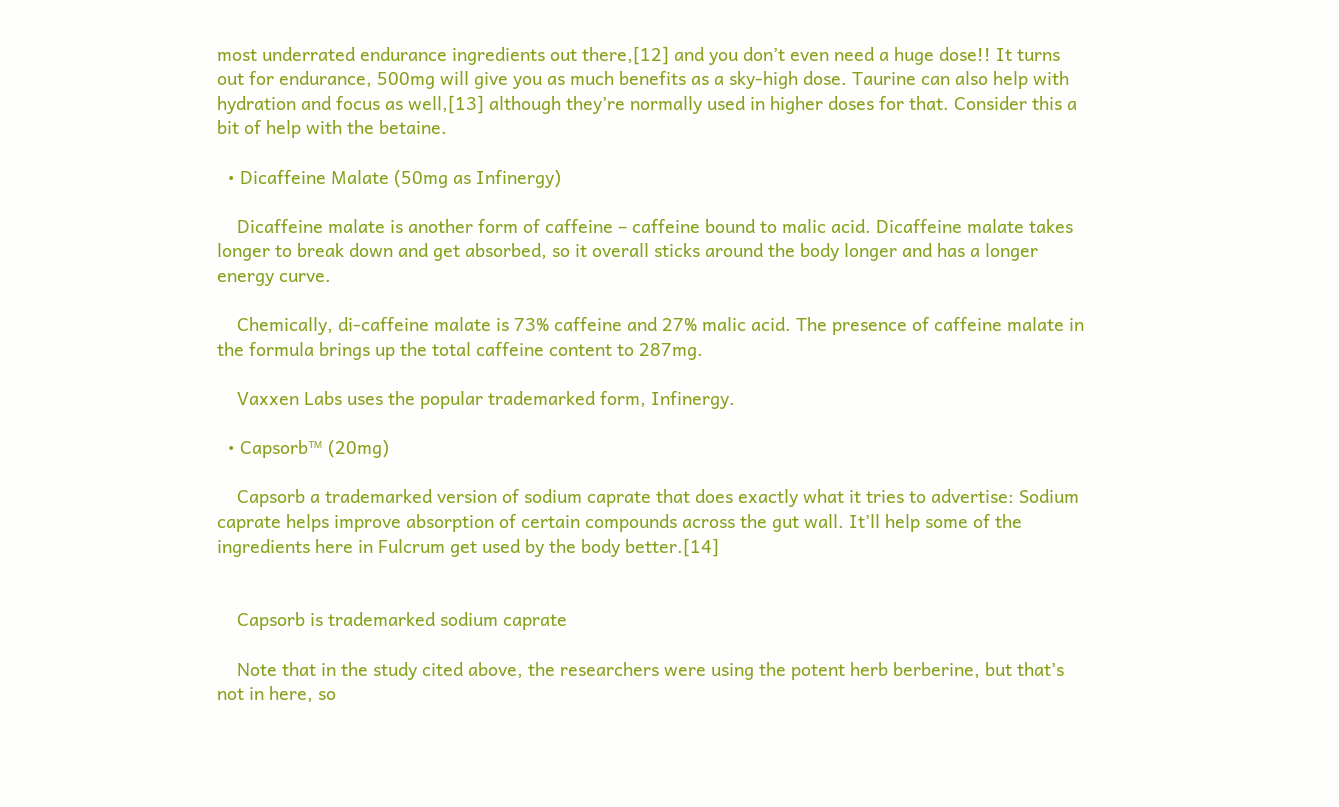most underrated endurance ingredients out there,[12] and you don’t even need a huge dose!! It turns out for endurance, 500mg will give you as much benefits as a sky-high dose. Taurine can also help with hydration and focus as well,[13] although they’re normally used in higher doses for that. Consider this a bit of help with the betaine.

  • Dicaffeine Malate (50mg as Infinergy)

    Dicaffeine malate is another form of caffeine – caffeine bound to malic acid. Dicaffeine malate takes longer to break down and get absorbed, so it overall sticks around the body longer and has a longer energy curve.

    Chemically, di-caffeine malate is 73% caffeine and 27% malic acid. The presence of caffeine malate in the formula brings up the total caffeine content to 287mg.

    Vaxxen Labs uses the popular trademarked form, Infinergy.

  • Capsorb™ (20mg)

    Capsorb a trademarked version of sodium caprate that does exactly what it tries to advertise: Sodium caprate helps improve absorption of certain compounds across the gut wall. It’ll help some of the ingredients here in Fulcrum get used by the body better.[14]


    Capsorb is trademarked sodium caprate

    Note that in the study cited above, the researchers were using the potent herb berberine, but that’s not in here, so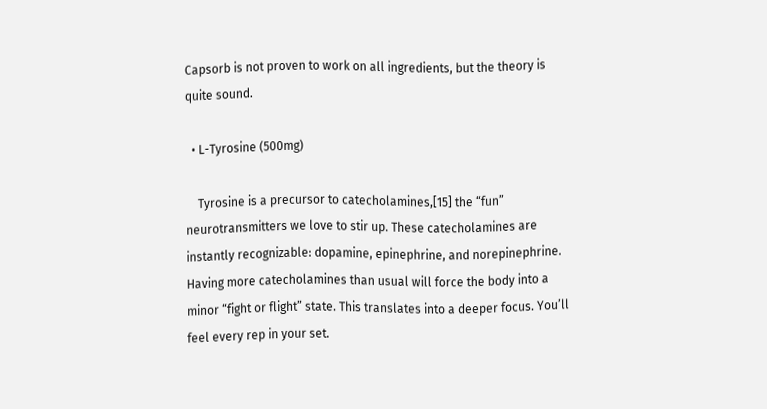Capsorb is not proven to work on all ingredients, but the theory is quite sound.

  • L-Tyrosine (500mg)

    Tyrosine is a precursor to catecholamines,[15] the “fun” neurotransmitters we love to stir up. These catecholamines are instantly recognizable: dopamine, epinephrine, and norepinephrine. Having more catecholamines than usual will force the body into a minor “fight or flight” state. This translates into a deeper focus. You’ll feel every rep in your set.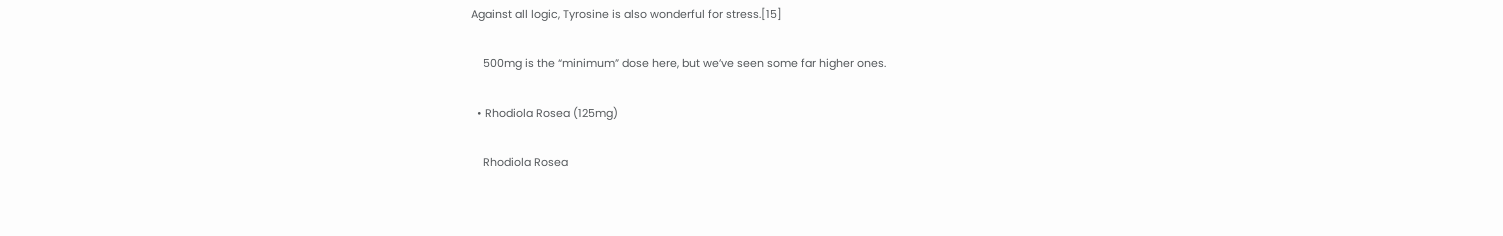Against all logic, Tyrosine is also wonderful for stress.[15]

    500mg is the “minimum” dose here, but we’ve seen some far higher ones.

  • Rhodiola Rosea (125mg)

    Rhodiola Rosea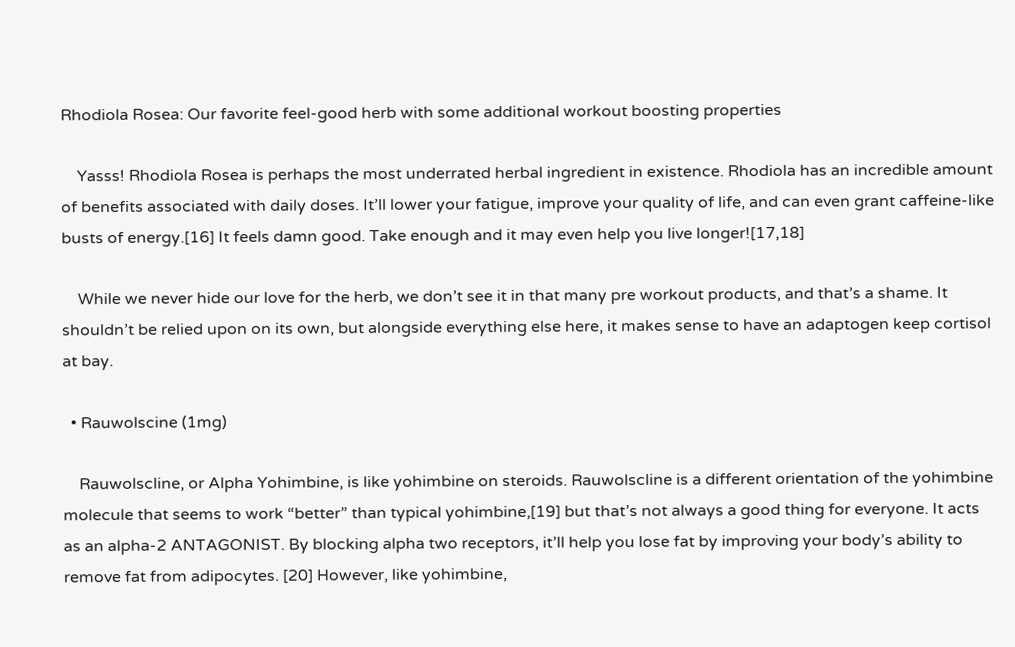Rhodiola Rosea: Our favorite feel-good herb with some additional workout boosting properties

    Yasss! Rhodiola Rosea is perhaps the most underrated herbal ingredient in existence. Rhodiola has an incredible amount of benefits associated with daily doses. It’ll lower your fatigue, improve your quality of life, and can even grant caffeine-like busts of energy.[16] It feels damn good. Take enough and it may even help you live longer![17,18]

    While we never hide our love for the herb, we don’t see it in that many pre workout products, and that’s a shame. It shouldn’t be relied upon on its own, but alongside everything else here, it makes sense to have an adaptogen keep cortisol at bay.

  • Rauwolscine (1mg)

    Rauwolscline, or Alpha Yohimbine, is like yohimbine on steroids. Rauwolscline is a different orientation of the yohimbine molecule that seems to work “better” than typical yohimbine,[19] but that’s not always a good thing for everyone. It acts as an alpha-2 ANTAGONIST. By blocking alpha two receptors, it’ll help you lose fat by improving your body’s ability to remove fat from adipocytes. [20] However, like yohimbine,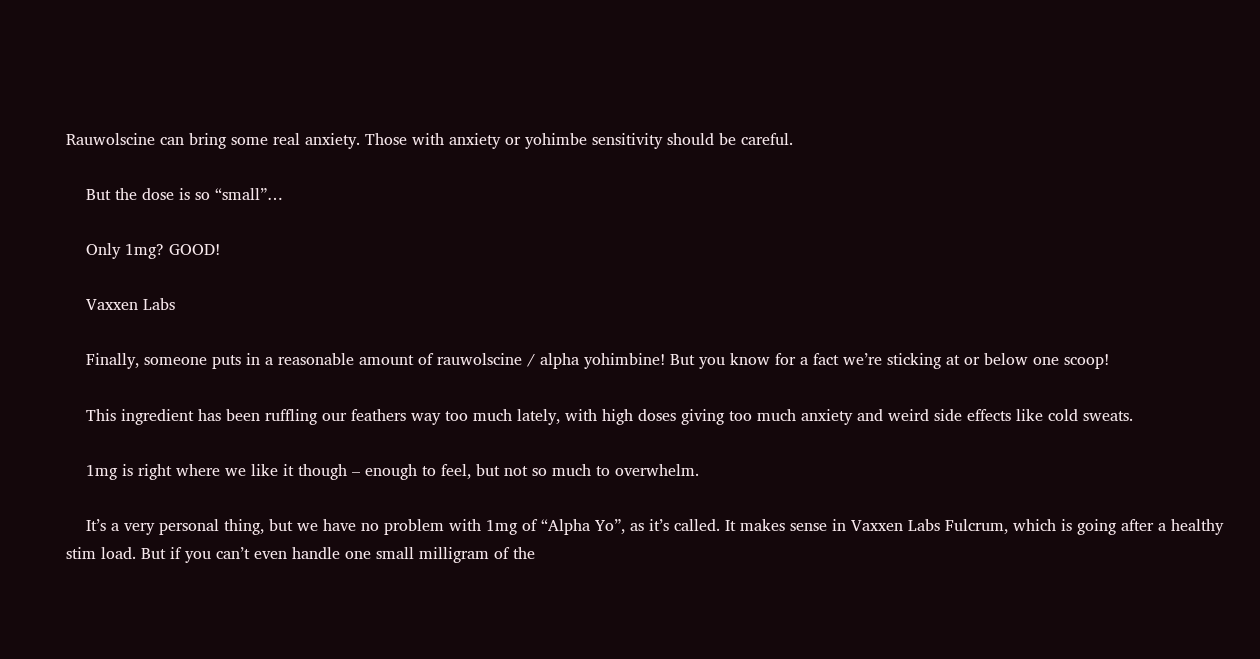Rauwolscine can bring some real anxiety. Those with anxiety or yohimbe sensitivity should be careful.

    But the dose is so “small”…

    Only 1mg? GOOD!

    Vaxxen Labs

    Finally, someone puts in a reasonable amount of rauwolscine / alpha yohimbine! But you know for a fact we’re sticking at or below one scoop!

    This ingredient has been ruffling our feathers way too much lately, with high doses giving too much anxiety and weird side effects like cold sweats.

    1mg is right where we like it though – enough to feel, but not so much to overwhelm.

    It’s a very personal thing, but we have no problem with 1mg of “Alpha Yo”, as it’s called. It makes sense in Vaxxen Labs Fulcrum, which is going after a healthy stim load. But if you can’t even handle one small milligram of the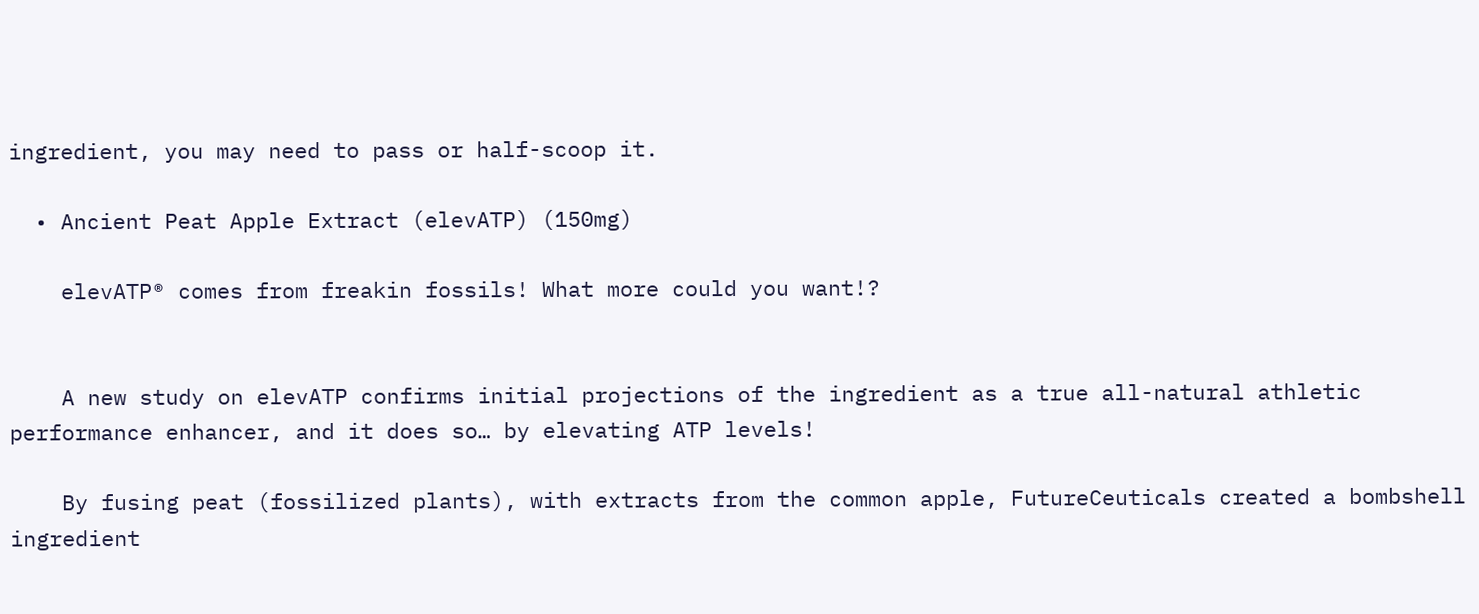ingredient, you may need to pass or half-scoop it.

  • Ancient Peat Apple Extract (elevATP) (150mg)

    elevATP® comes from freakin fossils! What more could you want!?


    A new study on elevATP confirms initial projections of the ingredient as a true all-natural athletic performance enhancer, and it does so… by elevating ATP levels!

    By fusing peat (fossilized plants), with extracts from the common apple, FutureCeuticals created a bombshell ingredient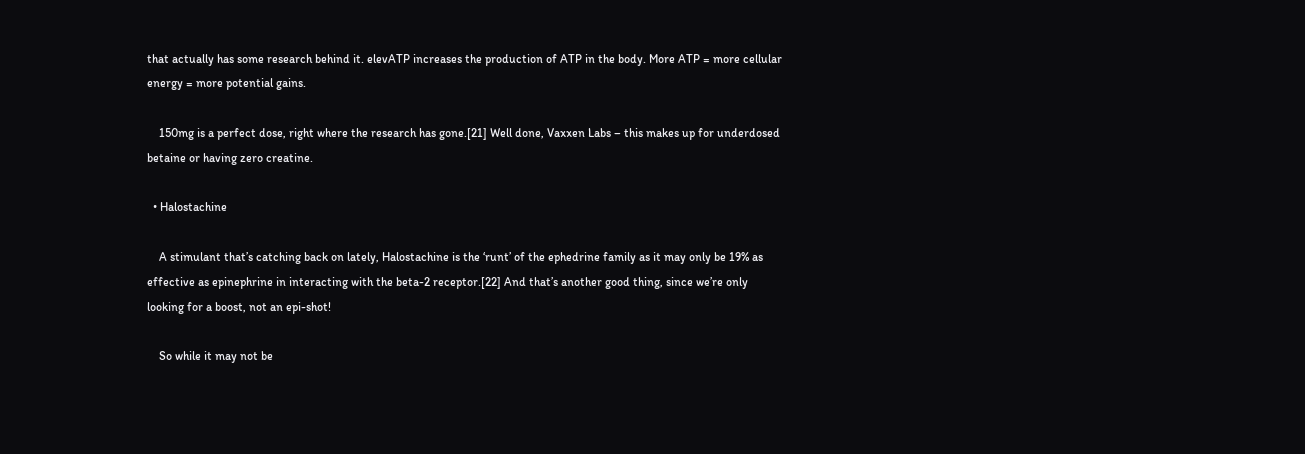that actually has some research behind it. elevATP increases the production of ATP in the body. More ATP = more cellular energy = more potential gains.

    150mg is a perfect dose, right where the research has gone.[21] Well done, Vaxxen Labs – this makes up for underdosed betaine or having zero creatine.

  • Halostachine

    A stimulant that’s catching back on lately, Halostachine is the ‘runt’ of the ephedrine family as it may only be 19% as effective as epinephrine in interacting with the beta-2 receptor.[22] And that’s another good thing, since we’re only looking for a boost, not an epi-shot!

    So while it may not be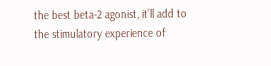the best beta-2 agonist, it’ll add to the stimulatory experience of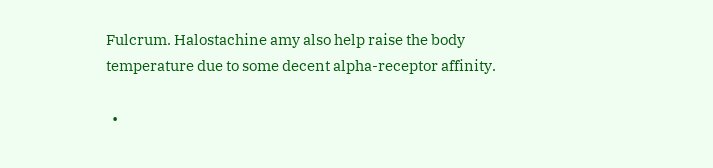Fulcrum. Halostachine amy also help raise the body temperature due to some decent alpha-receptor affinity.

  •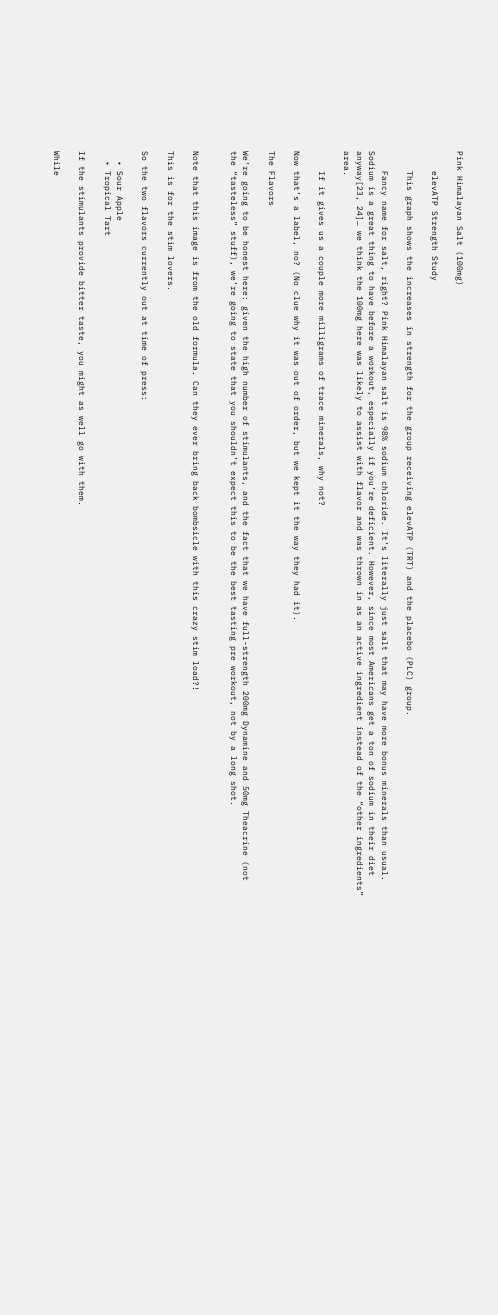Pink Himalayan Salt (100mg)

    elevATP Strength Study

    This graph shows the increases in strength for the group receiving elevATP (TRT) and the placebo (PLC) group.

    Fancy name for salt, right? Pink Himalayan salt is 98% sodium chloride. It’s literally just salt that may have more bonus minerals than usual. Sodium is a great thing to have before a workout, especially if you’re deficient. However, since most Americans get a ton of sodium in their diet anyway[23, 24]… we think the 100mg here was likely to assist with flavor and was thrown in as an active ingredient instead of the “other ingredients” area.

    If it gives us a couple more milligrams of trace minerals, why not?

Now that’s a label, no? (No clue why it was out of order, but we kept it the way they had it).

The Flavors

We’re going to be honest here: given the high number of stimulants, and the fact that we have full-strength 200mg Dynamine and 50mg Theacrine (not the “tasteless” stuff), we’re going to state that you shouldn’t expect this to be the best tasting pre workout, not by a long shot.


Note that this image is from the old formula. Can they ever bring back bombsicle with this crazy stim load?!

This is for the stim lovers.

So the two flavors currently out at time of press:

  • Sour Apple
  • Tropical Tart

If the stimulants provide bitter taste, you might as well go with them.

While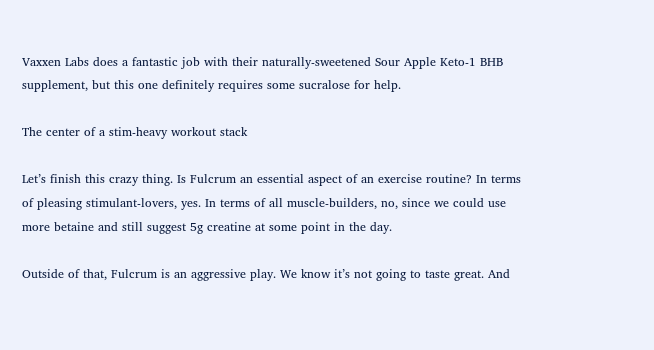Vaxxen Labs does a fantastic job with their naturally-sweetened Sour Apple Keto-1 BHB supplement, but this one definitely requires some sucralose for help.

The center of a stim-heavy workout stack

Let’s finish this crazy thing. Is Fulcrum an essential aspect of an exercise routine? In terms of pleasing stimulant-lovers, yes. In terms of all muscle-builders, no, since we could use more betaine and still suggest 5g creatine at some point in the day.

Outside of that, Fulcrum is an aggressive play. We know it’s not going to taste great. And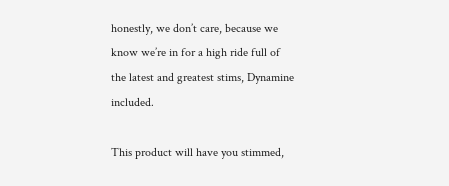honestly, we don’t care, because we know we’re in for a high ride full of the latest and greatest stims, Dynamine included.

This product will have you stimmed,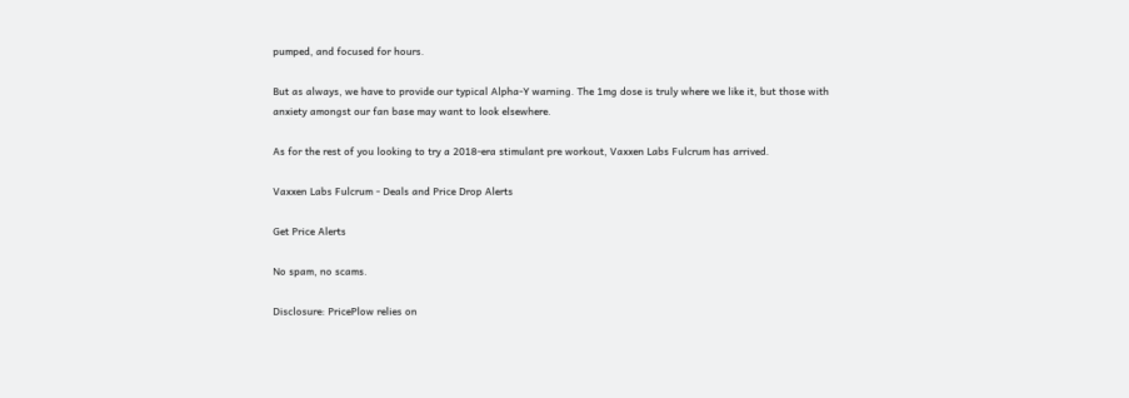pumped, and focused for hours.

But as always, we have to provide our typical Alpha-Y warning. The 1mg dose is truly where we like it, but those with anxiety amongst our fan base may want to look elsewhere.

As for the rest of you looking to try a 2018-era stimulant pre workout, Vaxxen Labs Fulcrum has arrived.

Vaxxen Labs Fulcrum - Deals and Price Drop Alerts

Get Price Alerts

No spam, no scams.

Disclosure: PricePlow relies on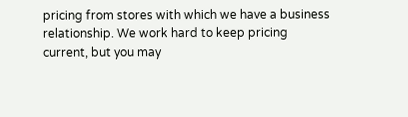pricing from stores with which we have a business relationship. We work hard to keep pricing current, but you may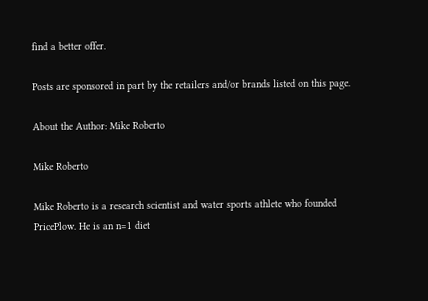find a better offer.

Posts are sponsored in part by the retailers and/or brands listed on this page.

About the Author: Mike Roberto

Mike Roberto

Mike Roberto is a research scientist and water sports athlete who founded PricePlow. He is an n=1 diet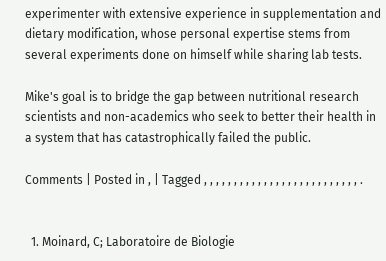experimenter with extensive experience in supplementation and dietary modification, whose personal expertise stems from several experiments done on himself while sharing lab tests.

Mike's goal is to bridge the gap between nutritional research scientists and non-academics who seek to better their health in a system that has catastrophically failed the public.

Comments | Posted in , | Tagged , , , , , , , , , , , , , , , , , , , , , , , , , , .


  1. Moinard, C; Laboratoire de Biologie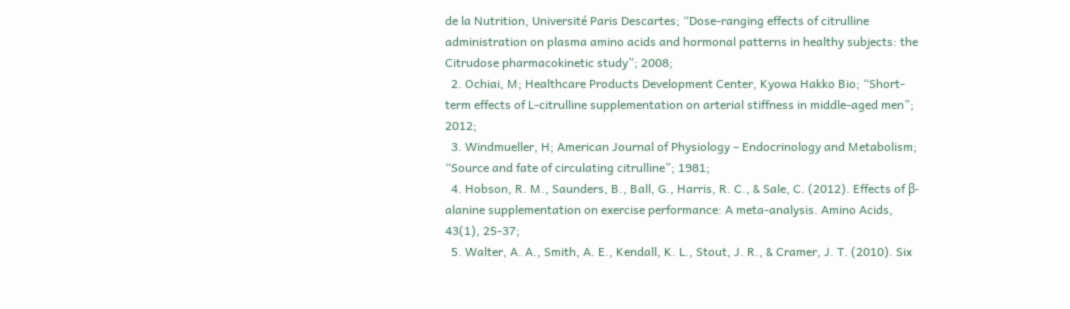de la Nutrition, Université Paris Descartes; “Dose-ranging effects of citrulline administration on plasma amino acids and hormonal patterns in healthy subjects: the Citrudose pharmacokinetic study”; 2008;
  2. Ochiai, M; Healthcare Products Development Center, Kyowa Hakko Bio; “Short-term effects of L-citrulline supplementation on arterial stiffness in middle-aged men”; 2012;
  3. Windmueller, H; American Journal of Physiology – Endocrinology and Metabolism; “Source and fate of circulating citrulline”; 1981;
  4. Hobson, R. M., Saunders, B., Ball, G., Harris, R. C., & Sale, C. (2012). Effects of β-alanine supplementation on exercise performance: A meta-analysis. Amino Acids, 43(1), 25-37;
  5. Walter, A. A., Smith, A. E., Kendall, K. L., Stout, J. R., & Cramer, J. T. (2010). Six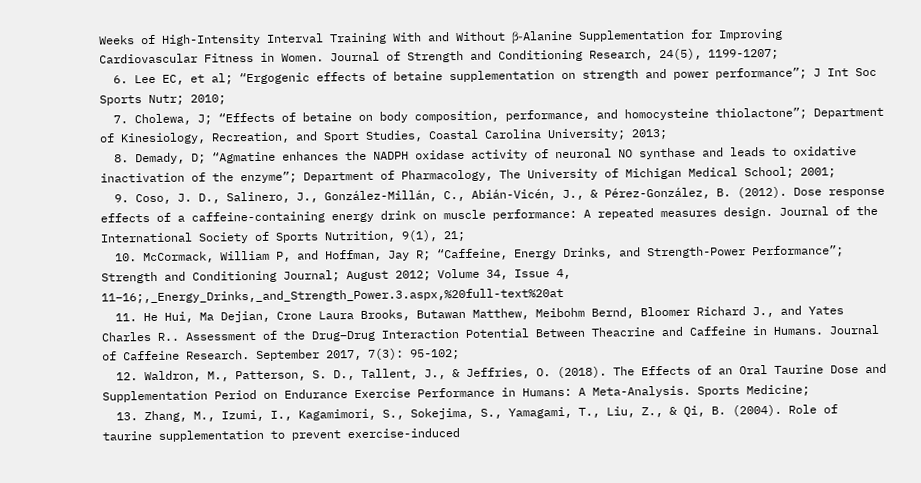Weeks of High-Intensity Interval Training With and Without β-Alanine Supplementation for Improving Cardiovascular Fitness in Women. Journal of Strength and Conditioning Research, 24(5), 1199-1207;
  6. Lee EC, et al; “Ergogenic effects of betaine supplementation on strength and power performance”; J Int Soc Sports Nutr; 2010;
  7. Cholewa, J; “Effects of betaine on body composition, performance, and homocysteine thiolactone”; Department of Kinesiology, Recreation, and Sport Studies, Coastal Carolina University; 2013;
  8. Demady, D; “Agmatine enhances the NADPH oxidase activity of neuronal NO synthase and leads to oxidative inactivation of the enzyme”; Department of Pharmacology, The University of Michigan Medical School; 2001;
  9. Coso, J. D., Salinero, J., González-Millán, C., Abián-Vicén, J., & Pérez-González, B. (2012). Dose response effects of a caffeine-containing energy drink on muscle performance: A repeated measures design. Journal of the International Society of Sports Nutrition, 9(1), 21;
  10. McCormack, William P, and Hoffman, Jay R; “Caffeine, Energy Drinks, and Strength-Power Performance”; Strength and Conditioning Journal; August 2012; Volume 34, Issue 4, 11–16;,_Energy_Drinks,_and_Strength_Power.3.aspx,%20full-text%20at
  11. He Hui, Ma Dejian, Crone Laura Brooks, Butawan Matthew, Meibohm Bernd, Bloomer Richard J., and Yates Charles R.. Assessment of the Drug–Drug Interaction Potential Between Theacrine and Caffeine in Humans. Journal of Caffeine Research. September 2017, 7(3): 95-102;
  12. Waldron, M., Patterson, S. D., Tallent, J., & Jeffries, O. (2018). The Effects of an Oral Taurine Dose and Supplementation Period on Endurance Exercise Performance in Humans: A Meta-Analysis. Sports Medicine;
  13. Zhang, M., Izumi, I., Kagamimori, S., Sokejima, S., Yamagami, T., Liu, Z., & Qi, B. (2004). Role of taurine supplementation to prevent exercise-induced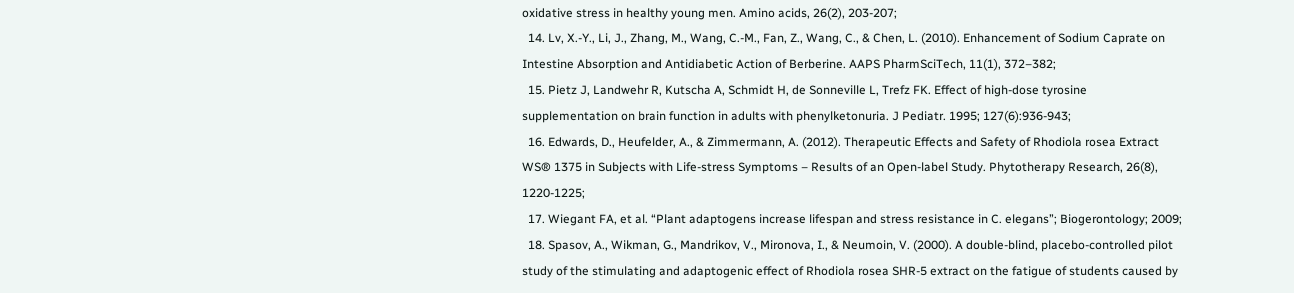oxidative stress in healthy young men. Amino acids, 26(2), 203-207;
  14. Lv, X.-Y., Li, J., Zhang, M., Wang, C.-M., Fan, Z., Wang, C., & Chen, L. (2010). Enhancement of Sodium Caprate on Intestine Absorption and Antidiabetic Action of Berberine. AAPS PharmSciTech, 11(1), 372–382;
  15. Pietz J, Landwehr R, Kutscha A, Schmidt H, de Sonneville L, Trefz FK. Effect of high-dose tyrosine supplementation on brain function in adults with phenylketonuria. J Pediatr. 1995; 127(6):936-943;
  16. Edwards, D., Heufelder, A., & Zimmermann, A. (2012). Therapeutic Effects and Safety of Rhodiola rosea Extract WS® 1375 in Subjects with Life-stress Symptoms – Results of an Open-label Study. Phytotherapy Research, 26(8), 1220-1225;
  17. Wiegant FA, et al. “Plant adaptogens increase lifespan and stress resistance in C. elegans”; Biogerontology; 2009;
  18. Spasov, A., Wikman, G., Mandrikov, V., Mironova, I., & Neumoin, V. (2000). A double-blind, placebo-controlled pilot study of the stimulating and adaptogenic effect of Rhodiola rosea SHR-5 extract on the fatigue of students caused by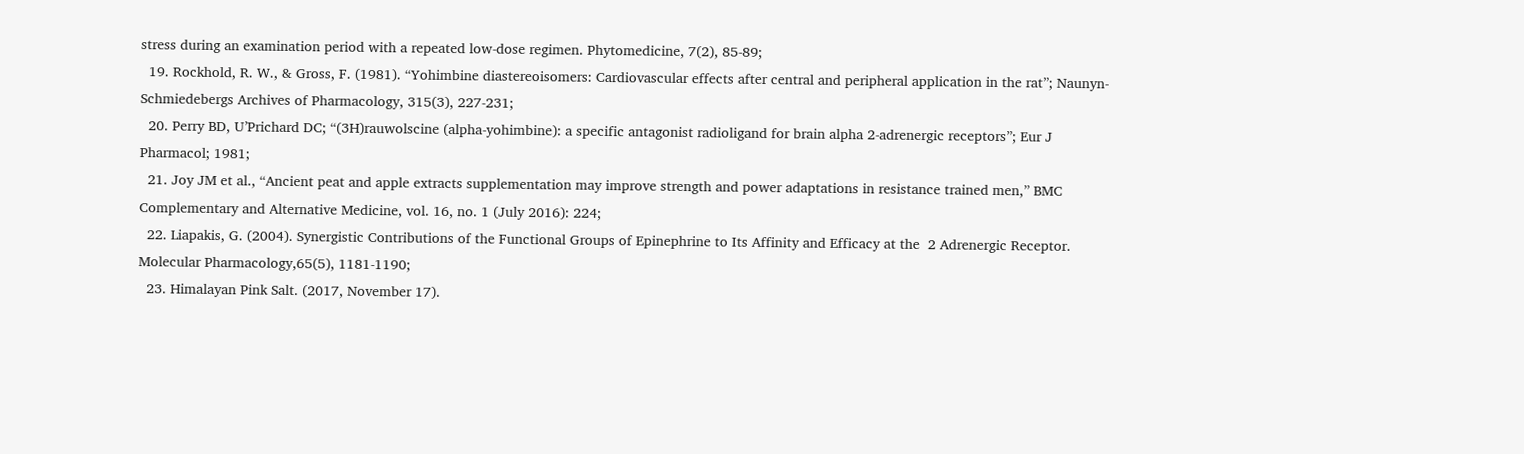stress during an examination period with a repeated low-dose regimen. Phytomedicine, 7(2), 85-89;
  19. Rockhold, R. W., & Gross, F. (1981). “Yohimbine diastereoisomers: Cardiovascular effects after central and peripheral application in the rat”; Naunyn-Schmiedebergs Archives of Pharmacology, 315(3), 227-231;
  20. Perry BD, U’Prichard DC; “(3H)rauwolscine (alpha-yohimbine): a specific antagonist radioligand for brain alpha 2-adrenergic receptors”; Eur J Pharmacol; 1981;
  21. Joy JM et al., “Ancient peat and apple extracts supplementation may improve strength and power adaptations in resistance trained men,” BMC Complementary and Alternative Medicine, vol. 16, no. 1 (July 2016): 224;
  22. Liapakis, G. (2004). Synergistic Contributions of the Functional Groups of Epinephrine to Its Affinity and Efficacy at the  2 Adrenergic Receptor. Molecular Pharmacology,65(5), 1181-1190;
  23. Himalayan Pink Salt. (2017, November 17).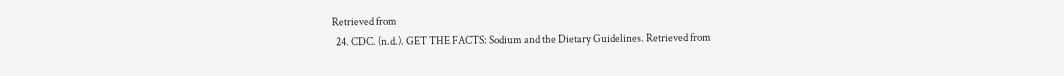Retrieved from
  24. CDC. (n.d.). GET THE FACTS: Sodium and the Dietary Guidelines. Retrieved from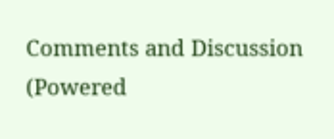Comments and Discussion (Powered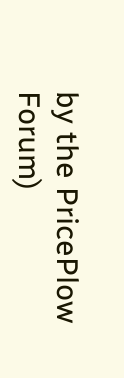by the PricePlow Forum)